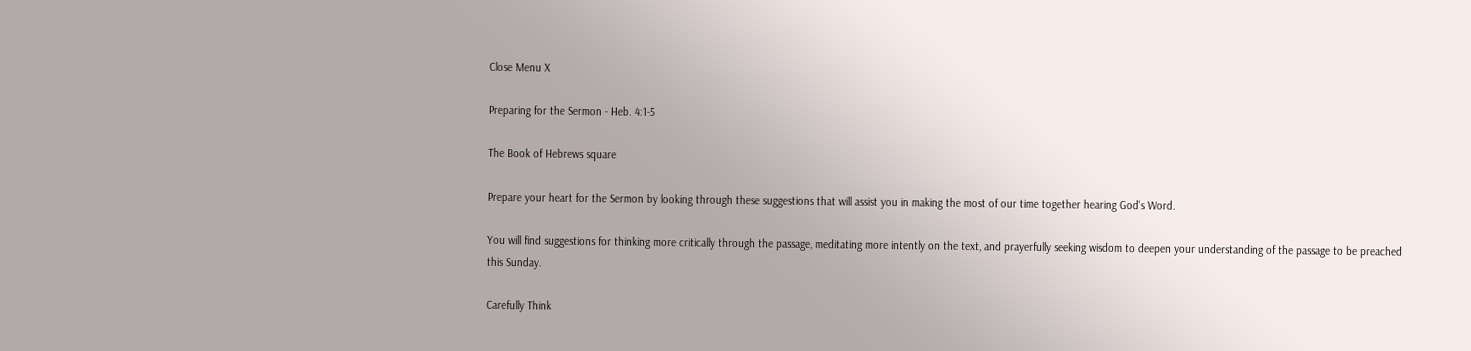Close Menu X

Preparing for the Sermon - Heb. 4:1-5

The Book of Hebrews square

Prepare your heart for the Sermon by looking through these suggestions that will assist you in making the most of our time together hearing God's Word.

You will find suggestions for thinking more critically through the passage, meditating more intently on the text, and prayerfully seeking wisdom to deepen your understanding of the passage to be preached this Sunday.

Carefully Think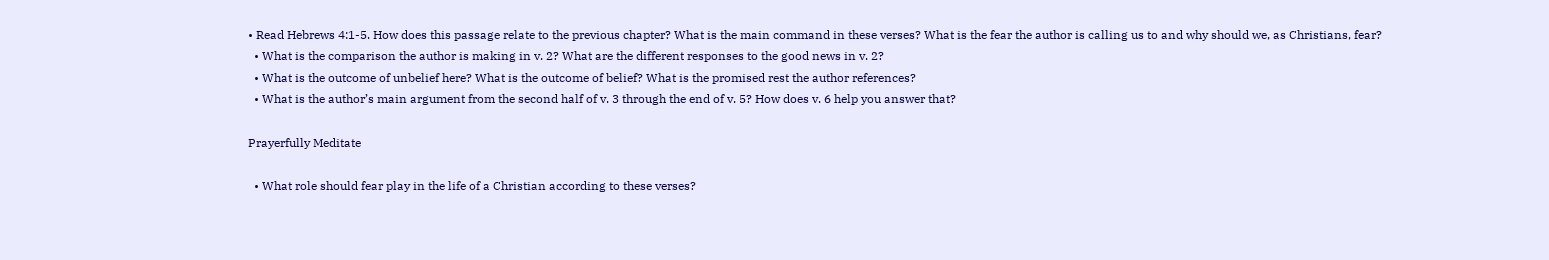• Read Hebrews 4:1-5. How does this passage relate to the previous chapter? What is the main command in these verses? What is the fear the author is calling us to and why should we, as Christians, fear?
  • What is the comparison the author is making in v. 2? What are the different responses to the good news in v. 2?
  • What is the outcome of unbelief here? What is the outcome of belief? What is the promised rest the author references?
  • What is the author’s main argument from the second half of v. 3 through the end of v. 5? How does v. 6 help you answer that?

Prayerfully Meditate

  • What role should fear play in the life of a Christian according to these verses?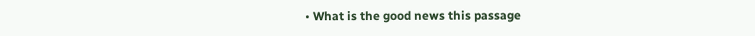• What is the good news this passage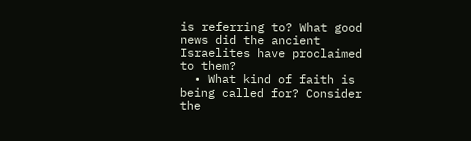is referring to? What good news did the ancient Israelites have proclaimed to them?
  • What kind of faith is being called for? Consider the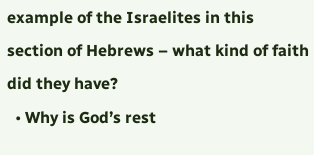example of the Israelites in this section of Hebrews – what kind of faith did they have?
  • Why is God’s rest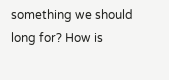something we should long for? How is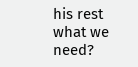his rest what we need?